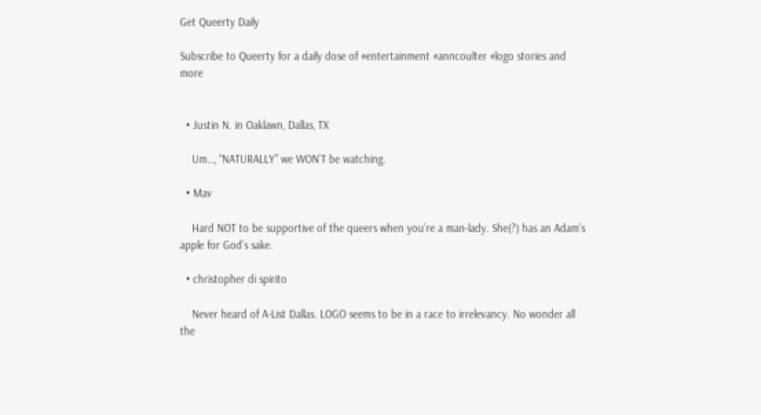Get Queerty Daily

Subscribe to Queerty for a daily dose of #entertainment #anncoulter #logo stories and more


  • Justin N. in Oaklawn, Dallas, TX

    Um…, “NATURALLY” we WON’T be watching.

  • Mav

    Hard NOT to be supportive of the queers when you’re a man-lady. She(?) has an Adam’s apple for God’s sake.

  • christopher di spirito

    Never heard of A-List Dallas. LOGO seems to be in a race to irrelevancy. No wonder all the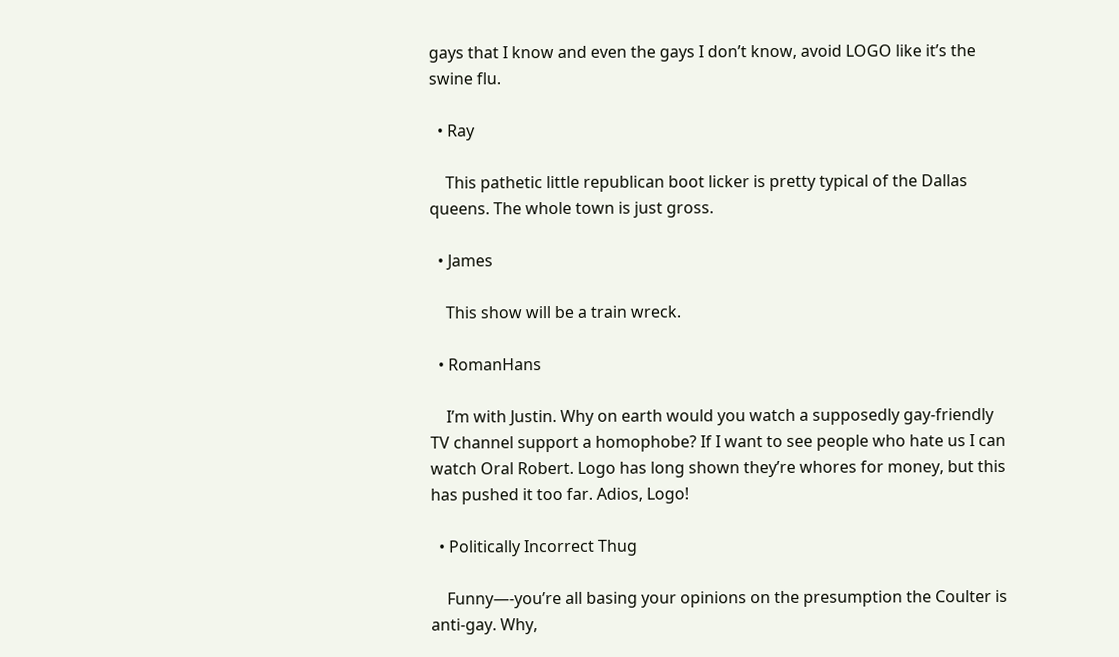gays that I know and even the gays I don’t know, avoid LOGO like it’s the swine flu.

  • Ray

    This pathetic little republican boot licker is pretty typical of the Dallas queens. The whole town is just gross.

  • James

    This show will be a train wreck.

  • RomanHans

    I’m with Justin. Why on earth would you watch a supposedly gay-friendly TV channel support a homophobe? If I want to see people who hate us I can watch Oral Robert. Logo has long shown they’re whores for money, but this has pushed it too far. Adios, Logo!

  • Politically Incorrect Thug

    Funny—-you’re all basing your opinions on the presumption the Coulter is anti-gay. Why,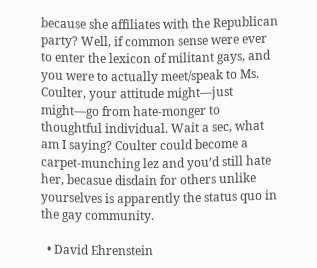because she affiliates with the Republican party? Well, if common sense were ever to enter the lexicon of militant gays, and you were to actually meet/speak to Ms. Coulter, your attitude might—just might—go from hate-monger to thoughtful individual. Wait a sec, what am I saying? Coulter could become a carpet-munching lez and you’d still hate her, becasue disdain for others unlike yourselves is apparently the status quo in the gay community.

  • David Ehrenstein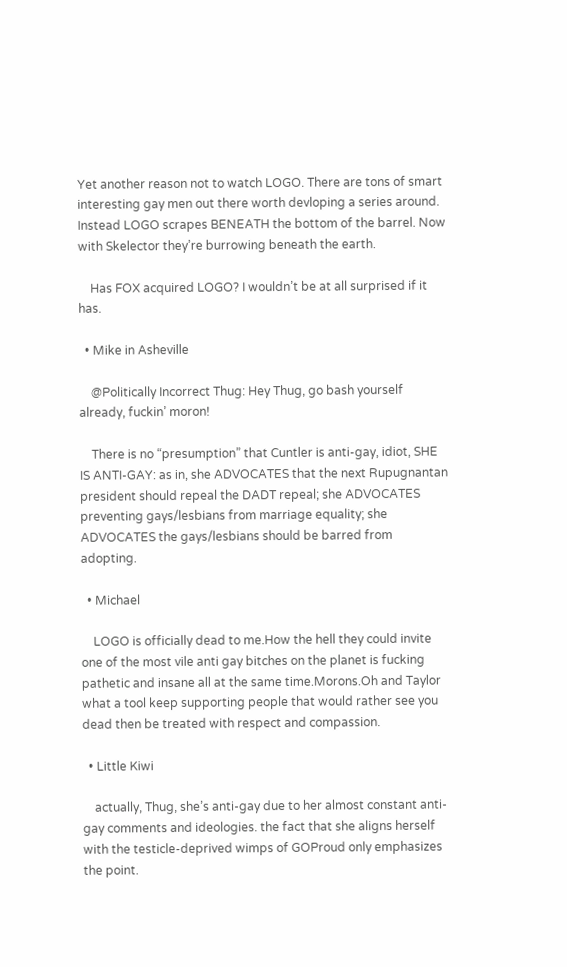Yet another reason not to watch LOGO. There are tons of smart interesting gay men out there worth devloping a series around. Instead LOGO scrapes BENEATH the bottom of the barrel. Now with Skelector they’re burrowing beneath the earth.

    Has FOX acquired LOGO? I wouldn’t be at all surprised if it has.

  • Mike in Asheville

    @Politically Incorrect Thug: Hey Thug, go bash yourself already, fuckin’ moron!

    There is no “presumption” that Cuntler is anti-gay, idiot, SHE IS ANTI-GAY: as in, she ADVOCATES that the next Rupugnantan president should repeal the DADT repeal; she ADVOCATES preventing gays/lesbians from marriage equality; she ADVOCATES the gays/lesbians should be barred from adopting.

  • Michael

    LOGO is officially dead to me.How the hell they could invite one of the most vile anti gay bitches on the planet is fucking pathetic and insane all at the same time.Morons.Oh and Taylor what a tool keep supporting people that would rather see you dead then be treated with respect and compassion.

  • Little Kiwi

    actually, Thug, she’s anti-gay due to her almost constant anti-gay comments and ideologies. the fact that she aligns herself with the testicle-deprived wimps of GOProud only emphasizes the point.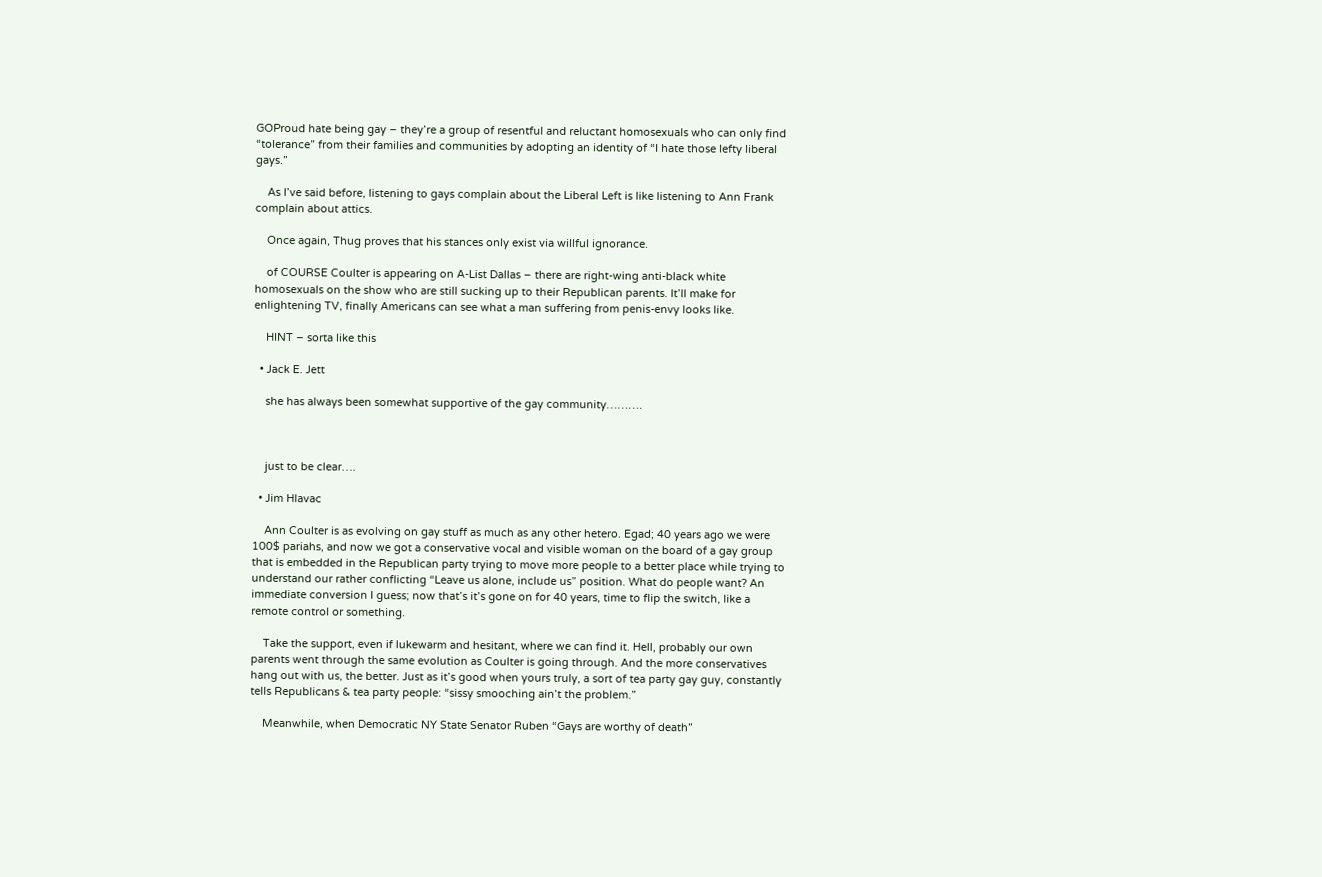GOProud hate being gay – they’re a group of resentful and reluctant homosexuals who can only find “tolerance” from their families and communities by adopting an identity of “I hate those lefty liberal gays.”

    As I’ve said before, listening to gays complain about the Liberal Left is like listening to Ann Frank complain about attics.

    Once again, Thug proves that his stances only exist via willful ignorance.

    of COURSE Coulter is appearing on A-List Dallas – there are right-wing anti-black white homosexuals on the show who are still sucking up to their Republican parents. It’ll make for enlightening TV, finally Americans can see what a man suffering from penis-envy looks like.

    HINT – sorta like this

  • Jack E. Jett

    she has always been somewhat supportive of the gay community……….



    just to be clear….

  • Jim Hlavac

    Ann Coulter is as evolving on gay stuff as much as any other hetero. Egad; 40 years ago we were 100$ pariahs, and now we got a conservative vocal and visible woman on the board of a gay group that is embedded in the Republican party trying to move more people to a better place while trying to understand our rather conflicting “Leave us alone, include us” position. What do people want? An immediate conversion I guess; now that’s it’s gone on for 40 years, time to flip the switch, like a remote control or something.

    Take the support, even if lukewarm and hesitant, where we can find it. Hell, probably our own parents went through the same evolution as Coulter is going through. And the more conservatives hang out with us, the better. Just as it’s good when yours truly, a sort of tea party gay guy, constantly tells Republicans & tea party people: “sissy smooching ain’t the problem.”

    Meanwhile, when Democratic NY State Senator Ruben “Gays are worthy of death”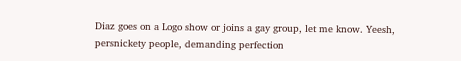Diaz goes on a Logo show or joins a gay group, let me know. Yeesh, persnickety people, demanding perfection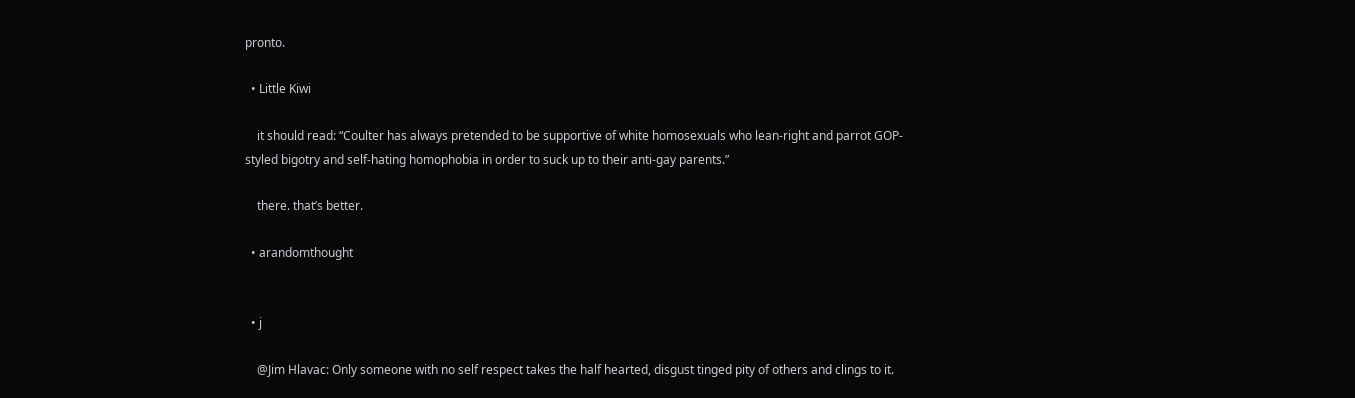pronto.

  • Little Kiwi

    it should read: “Coulter has always pretended to be supportive of white homosexuals who lean-right and parrot GOP-styled bigotry and self-hating homophobia in order to suck up to their anti-gay parents.”

    there. that’s better.

  • arandomthought


  • j

    @Jim Hlavac: Only someone with no self respect takes the half hearted, disgust tinged pity of others and clings to it.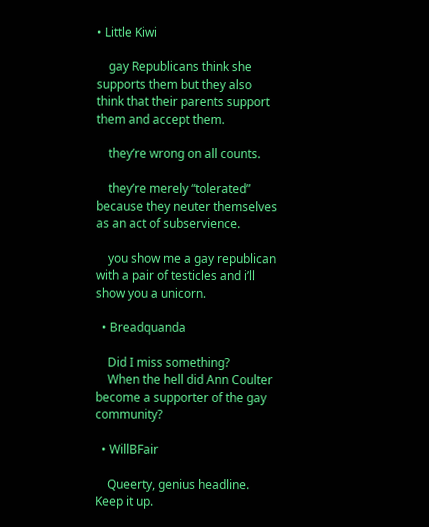• Little Kiwi

    gay Republicans think she supports them but they also think that their parents support them and accept them.

    they’re wrong on all counts.

    they’re merely “tolerated” because they neuter themselves as an act of subservience.

    you show me a gay republican with a pair of testicles and i’ll show you a unicorn.

  • Breadquanda

    Did I miss something?
    When the hell did Ann Coulter become a supporter of the gay community?

  • WillBFair

    Queerty, genius headline. Keep it up.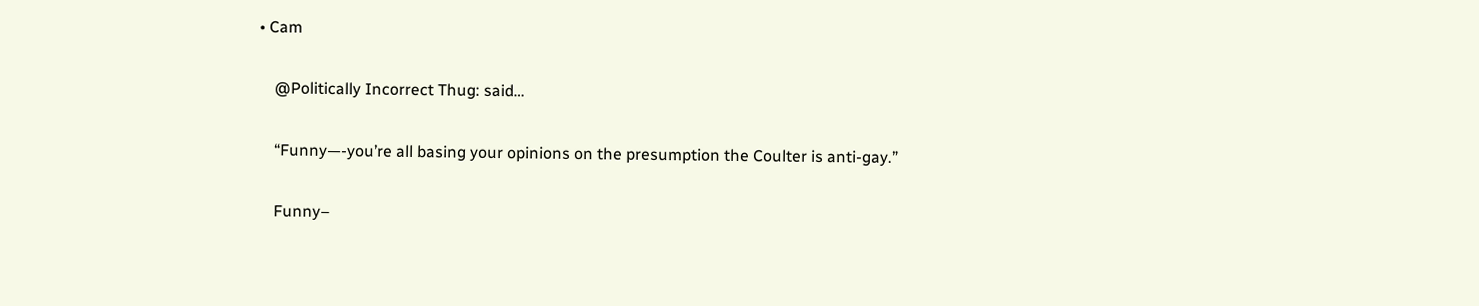• Cam

    @Politically Incorrect Thug: said…

    “Funny—-you’re all basing your opinions on the presumption the Coulter is anti-gay.”

    Funny–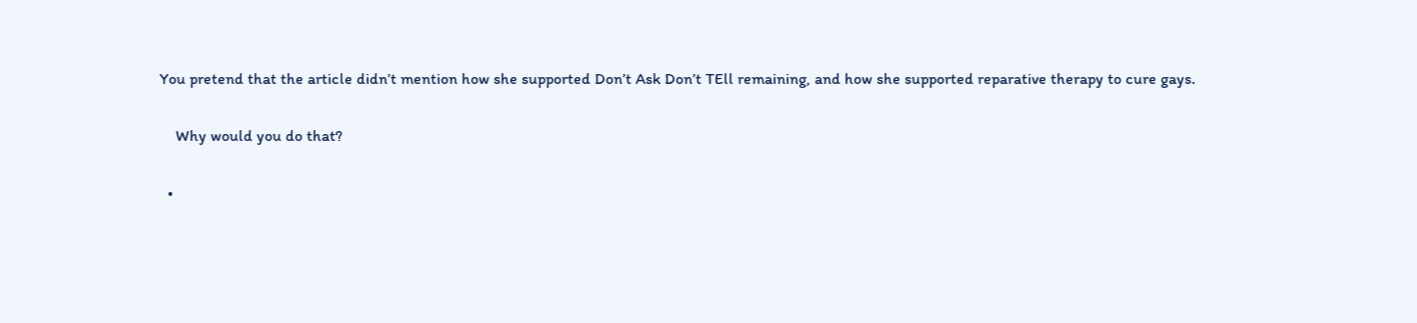You pretend that the article didn’t mention how she supported Don’t Ask Don’t TEll remaining, and how she supported reparative therapy to cure gays.

    Why would you do that?

  •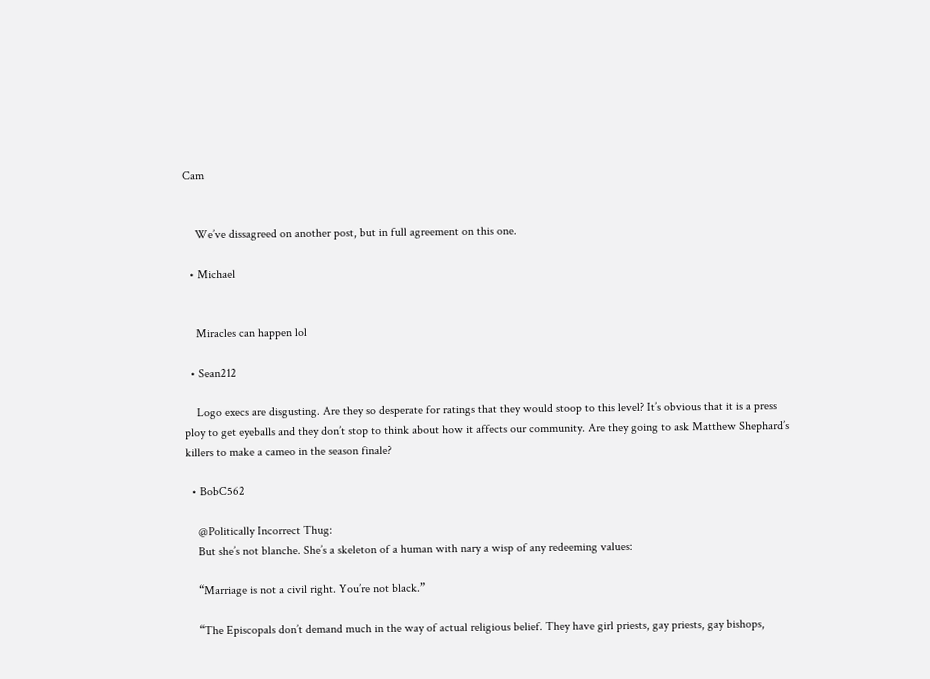Cam


    We’ve dissagreed on another post, but in full agreement on this one.

  • Michael


    Miracles can happen lol

  • Sean212

    Logo execs are disgusting. Are they so desperate for ratings that they would stoop to this level? It’s obvious that it is a press ploy to get eyeballs and they don’t stop to think about how it affects our community. Are they going to ask Matthew Shephard’s killers to make a cameo in the season finale?

  • BobC562

    @Politically Incorrect Thug:
    But she’s not blanche. She’s a skeleton of a human with nary a wisp of any redeeming values:

    “Marriage is not a civil right. You’re not black.”

    “The Episcopals don’t demand much in the way of actual religious belief. They have girl priests, gay priests, gay bishops,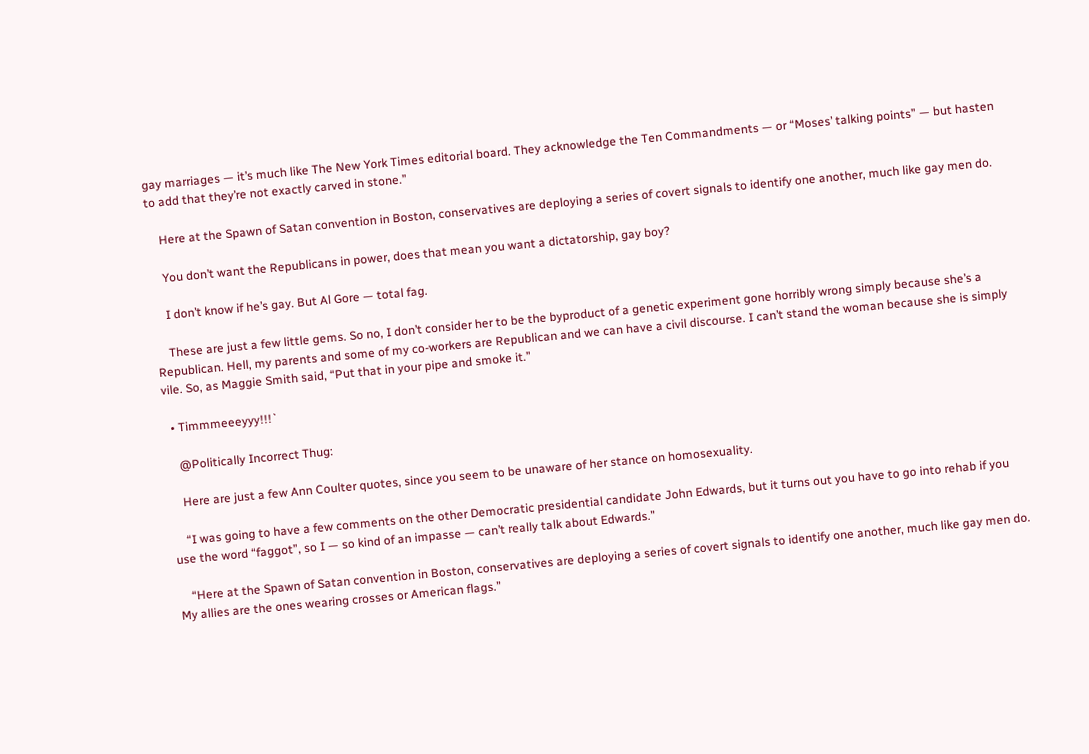gay marriages — it’s much like The New York Times editorial board. They acknowledge the Ten Commandments — or “Moses’ talking points” — but hasten to add that they’re not exactly carved in stone.”

    Here at the Spawn of Satan convention in Boston, conservatives are deploying a series of covert signals to identify one another, much like gay men do.

    You don’t want the Republicans in power, does that mean you want a dictatorship, gay boy?

    I don’t know if he’s gay. But Al Gore — total fag.

    These are just a few little gems. So no, I don’t consider her to be the byproduct of a genetic experiment gone horribly wrong simply because she’s a Republican. Hell, my parents and some of my co-workers are Republican and we can have a civil discourse. I can’t stand the woman because she is simply vile. So, as Maggie Smith said, “Put that in your pipe and smoke it.”

  • Timmmeeeyyy!!!`

    @Politically Incorrect Thug:

    Here are just a few Ann Coulter quotes, since you seem to be unaware of her stance on homosexuality.

    “I was going to have a few comments on the other Democratic presidential candidate John Edwards, but it turns out you have to go into rehab if you use the word “faggot”, so I — so kind of an impasse — can’t really talk about Edwards.”

    “Here at the Spawn of Satan convention in Boston, conservatives are deploying a series of covert signals to identify one another, much like gay men do. My allies are the ones wearing crosses or American flags.”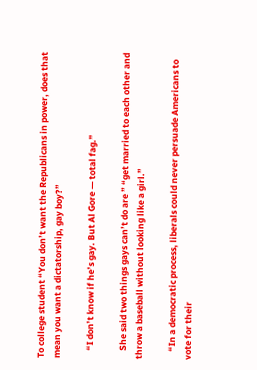To college student “You don’t want the Republicans in power, does that mean you want a dictatorship, gay boy?”

    “I don’t know if he’s gay. But Al Gore — total fag.”

    She said two things gays can’t do are ” “get married to each other and throw a baseball without looking like a girl.”

    “In a democratic process, liberals could never persuade Americans to vote for their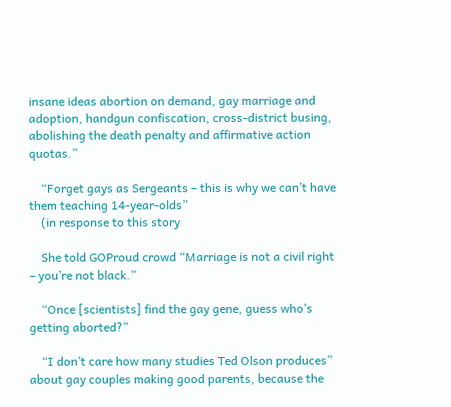insane ideas abortion on demand, gay marriage and adoption, handgun confiscation, cross-district busing, abolishing the death penalty and affirmative action quotas.”

    “Forget gays as Sergeants – this is why we can’t have them teaching 14-year-olds”
    (in response to this story

    She told GOProud crowd “Marriage is not a civil right – you’re not black.”

    “Once [scientists] find the gay gene, guess who’s getting aborted?”

    “I don’t care how many studies Ted Olson produces” about gay couples making good parents, because the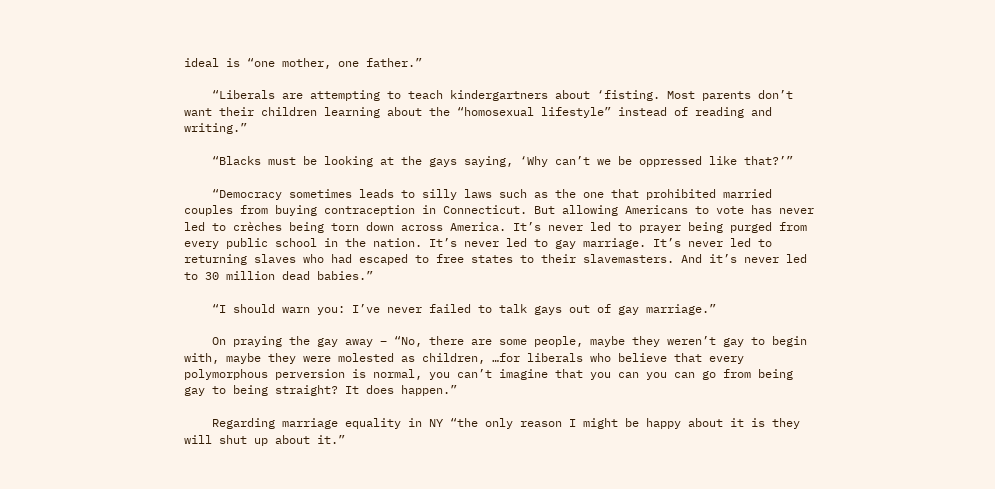ideal is “one mother, one father.”

    “Liberals are attempting to teach kindergartners about ‘fisting. Most parents don’t want their children learning about the “homosexual lifestyle” instead of reading and writing.”

    “Blacks must be looking at the gays saying, ‘Why can’t we be oppressed like that?’”

    “Democracy sometimes leads to silly laws such as the one that prohibited married couples from buying contraception in Connecticut. But allowing Americans to vote has never led to crèches being torn down across America. It’s never led to prayer being purged from every public school in the nation. It’s never led to gay marriage. It’s never led to returning slaves who had escaped to free states to their slavemasters. And it’s never led to 30 million dead babies.”

    “I should warn you: I’ve never failed to talk gays out of gay marriage.”

    On praying the gay away – “No, there are some people, maybe they weren’t gay to begin with, maybe they were molested as children, …for liberals who believe that every polymorphous perversion is normal, you can’t imagine that you can you can go from being gay to being straight? It does happen.”

    Regarding marriage equality in NY “the only reason I might be happy about it is they will shut up about it.”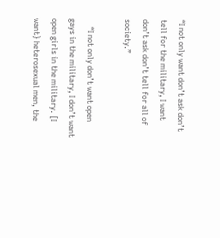“I not only want don’t ask don’t tell for the military, I want don’t ask don’t tell for all of society.”

    “I not only don’t want open gays in the military, I don’t want open girls in the military. [I want} heterosexual men, the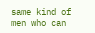same kind of men who can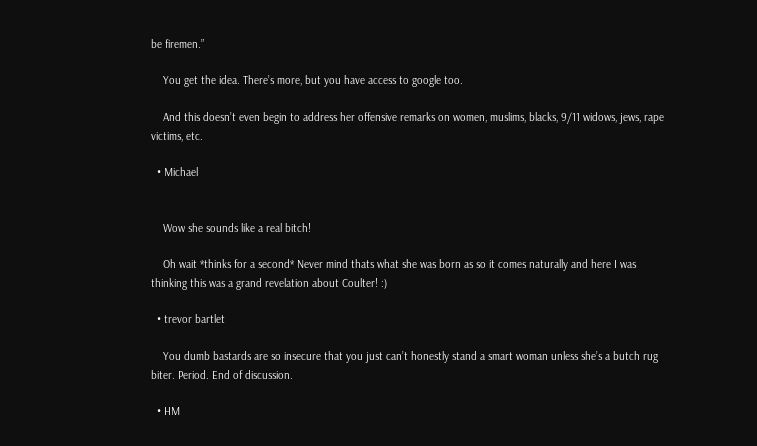be firemen.”

    You get the idea. There’s more, but you have access to google too.

    And this doesn’t even begin to address her offensive remarks on women, muslims, blacks, 9/11 widows, jews, rape victims, etc.

  • Michael


    Wow she sounds like a real bitch!

    Oh wait *thinks for a second* Never mind thats what she was born as so it comes naturally and here I was thinking this was a grand revelation about Coulter! :)

  • trevor bartlet

    You dumb bastards are so insecure that you just can’t honestly stand a smart woman unless she’s a butch rug biter. Period. End of discussion.

  • HM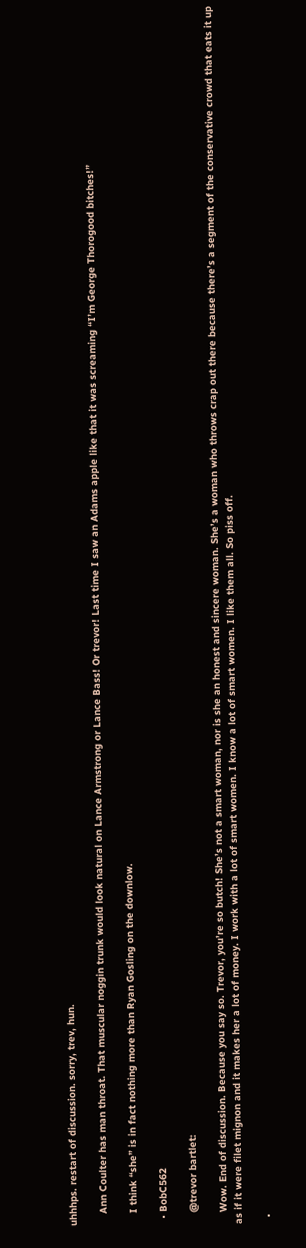uhhhps. restart of discussion. sorry, trev, hun.

    Ann Coulter has man throat. That muscular noggin trunk would look natural on Lance Armstrong or Lance Bass! Or trevor! Last time I saw an Adams apple like that it was screaming “I’m George Thorogood bitches!”

    I think “she” is in fact nothing more than Ryan Gosling on the downlow.

  • BobC562

    @trevor bartlet:

    Wow. End of discussion. Because you say so. Trevor, you’re so butch! She’s not a smart woman, nor is she an honest and sincere woman. She’s a woman who throws crap out there because there’s a segment of the conservative crowd that eats it up as if it were filet mignon and it makes her a lot of money. I work with a lot of smart women. I know a lot of smart women. I like them all. So piss off.

  •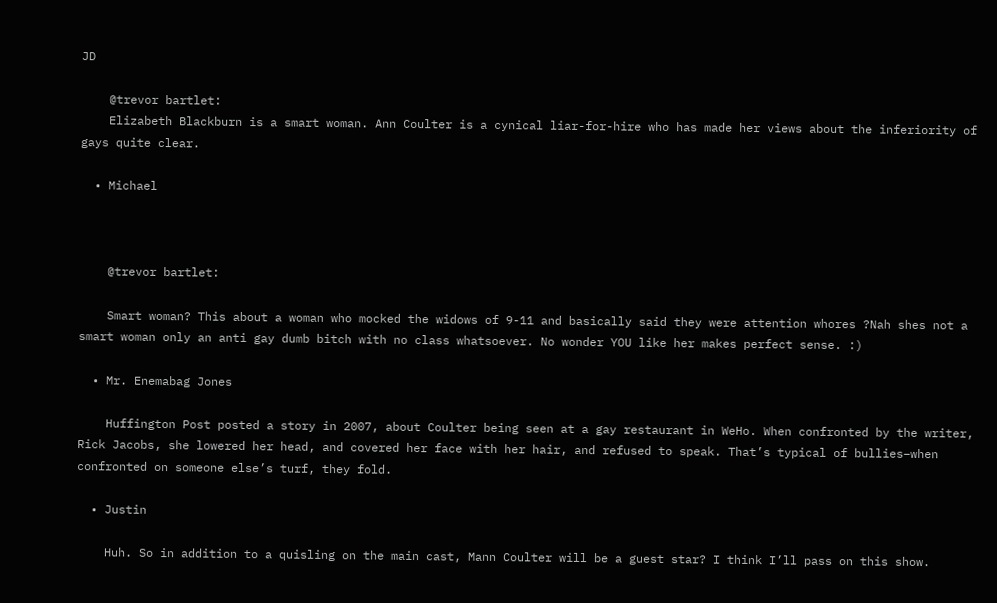JD

    @trevor bartlet:
    Elizabeth Blackburn is a smart woman. Ann Coulter is a cynical liar-for-hire who has made her views about the inferiority of gays quite clear.

  • Michael



    @trevor bartlet:

    Smart woman? This about a woman who mocked the widows of 9-11 and basically said they were attention whores ?Nah shes not a smart woman only an anti gay dumb bitch with no class whatsoever. No wonder YOU like her makes perfect sense. :)

  • Mr. Enemabag Jones

    Huffington Post posted a story in 2007, about Coulter being seen at a gay restaurant in WeHo. When confronted by the writer, Rick Jacobs, she lowered her head, and covered her face with her hair, and refused to speak. That’s typical of bullies–when confronted on someone else’s turf, they fold.

  • Justin

    Huh. So in addition to a quisling on the main cast, Mann Coulter will be a guest star? I think I’ll pass on this show.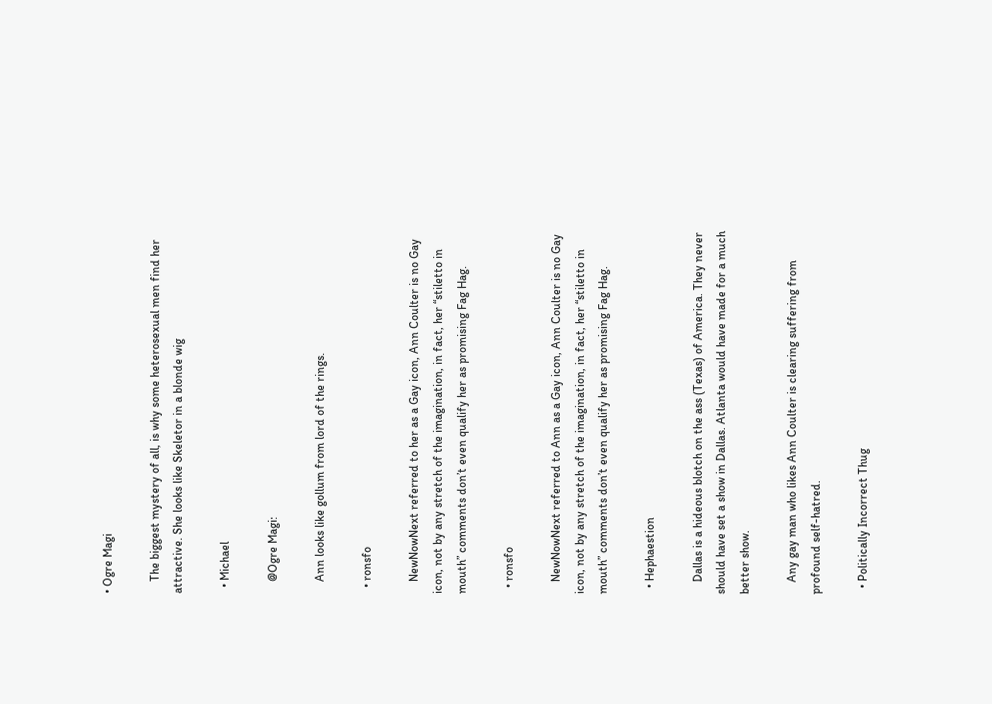• Ogre Magi

    The biggest mystery of all, is why some heterosexual men find her attractive. She looks like Skeletor in a blonde wig

  • Michael

    @Ogre Magi:

    Ann looks like gollum from lord of the rings.

  • ronsfo

    NewNowNext referred to her as a Gay icon, Ann Coulter is no Gay icon, not by any stretch of the imagination, in fact, her “stiletto in mouth” comments don’t even qualify her as promising Fag Hag.

  • ronsfo

    NewNowNext referred to Ann as a Gay icon, Ann Coulter is no Gay icon, not by any stretch of the imagination, in fact, her “stiletto in mouth” comments don’t even qualify her as promising Fag Hag.

  • Hephaestion

    Dallas is a hideous blotch on the ass (Texas) of America. They never should have set a show in Dallas. Atlanta would have made for a much better show.

    Any gay man who likes Ann Coulter is clearing suffering from profound self-hatred.

  • Politically Incorrect Thug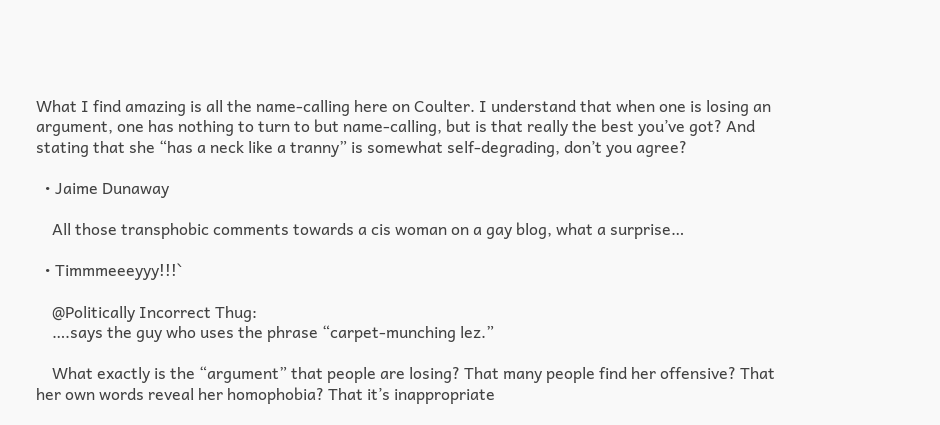What I find amazing is all the name-calling here on Coulter. I understand that when one is losing an argument, one has nothing to turn to but name-calling, but is that really the best you’ve got? And stating that she “has a neck like a tranny” is somewhat self-degrading, don’t you agree?

  • Jaime Dunaway

    All those transphobic comments towards a cis woman on a gay blog, what a surprise…

  • Timmmeeeyyy!!!`

    @Politically Incorrect Thug:
    ….says the guy who uses the phrase “carpet-munching lez.”

    What exactly is the “argument” that people are losing? That many people find her offensive? That her own words reveal her homophobia? That it’s inappropriate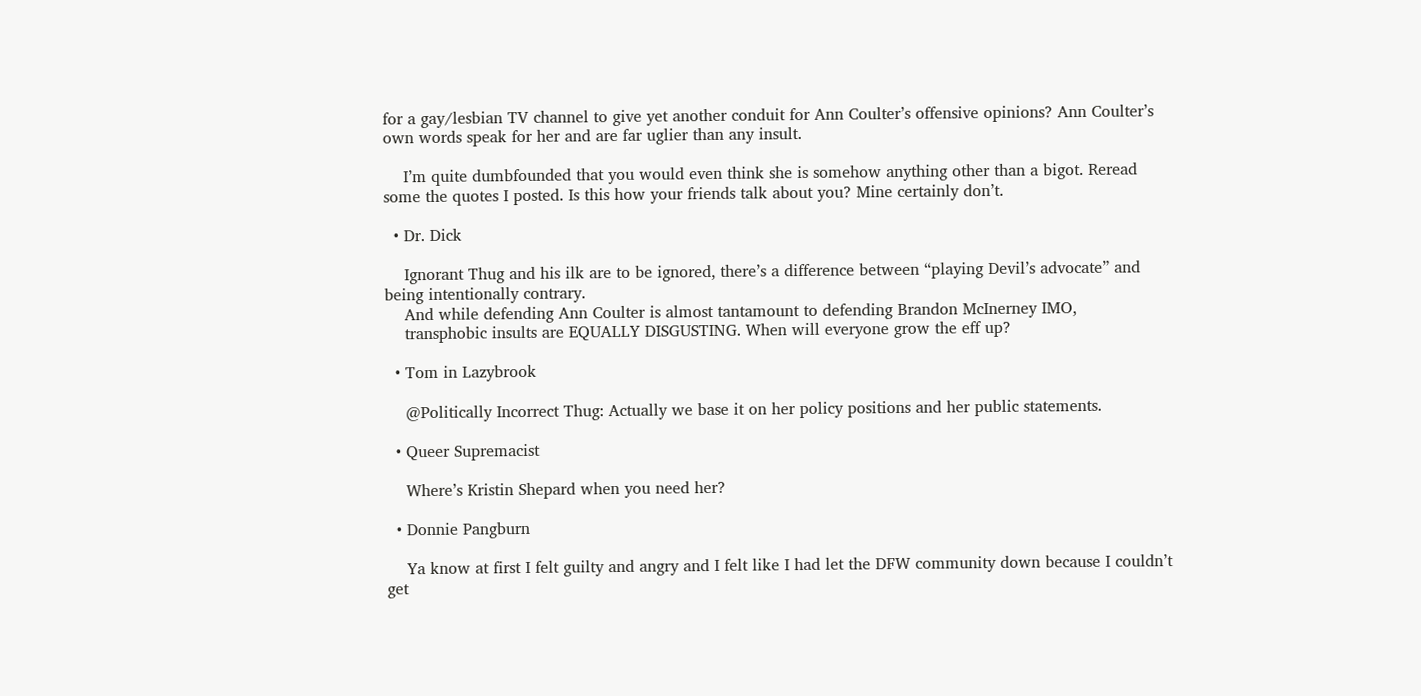for a gay/lesbian TV channel to give yet another conduit for Ann Coulter’s offensive opinions? Ann Coulter’s own words speak for her and are far uglier than any insult.

    I’m quite dumbfounded that you would even think she is somehow anything other than a bigot. Reread some the quotes I posted. Is this how your friends talk about you? Mine certainly don’t.

  • Dr. Dick

    Ignorant Thug and his ilk are to be ignored, there’s a difference between “playing Devil’s advocate” and being intentionally contrary.
    And while defending Ann Coulter is almost tantamount to defending Brandon McInerney IMO,
    transphobic insults are EQUALLY DISGUSTING. When will everyone grow the eff up?

  • Tom in Lazybrook

    @Politically Incorrect Thug: Actually we base it on her policy positions and her public statements.

  • Queer Supremacist

    Where’s Kristin Shepard when you need her?

  • Donnie Pangburn

    Ya know at first I felt guilty and angry and I felt like I had let the DFW community down because I couldn’t get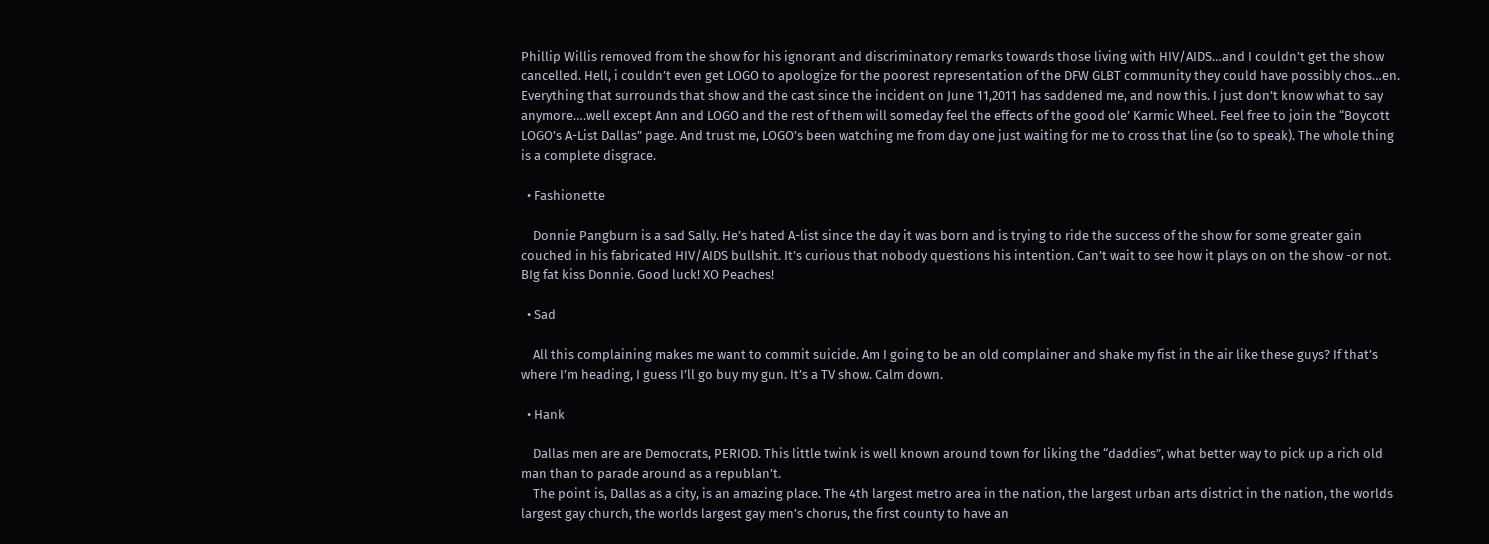Phillip Willis removed from the show for his ignorant and discriminatory remarks towards those living with HIV/AIDS…and I couldn’t get the show cancelled. Hell, i couldn’t even get LOGO to apologize for the poorest representation of the DFW GLBT community they could have possibly chos…en. Everything that surrounds that show and the cast since the incident on June 11,2011 has saddened me, and now this. I just don’t know what to say anymore….well except Ann and LOGO and the rest of them will someday feel the effects of the good ole’ Karmic Wheel. Feel free to join the “Boycott LOGO’s A-List Dallas” page. And trust me, LOGO’s been watching me from day one just waiting for me to cross that line (so to speak). The whole thing is a complete disgrace.

  • Fashionette

    Donnie Pangburn is a sad Sally. He’s hated A-list since the day it was born and is trying to ride the success of the show for some greater gain couched in his fabricated HIV/AIDS bullshit. It’s curious that nobody questions his intention. Can’t wait to see how it plays on on the show -or not. BIg fat kiss Donnie. Good luck! XO Peaches!

  • Sad

    All this complaining makes me want to commit suicide. Am I going to be an old complainer and shake my fist in the air like these guys? If that’s where I’m heading, I guess I’ll go buy my gun. It’s a TV show. Calm down.

  • Hank

    Dallas men are are Democrats, PERIOD. This little twink is well known around town for liking the “daddies”, what better way to pick up a rich old man than to parade around as a republan’t.
    The point is, Dallas as a city, is an amazing place. The 4th largest metro area in the nation, the largest urban arts district in the nation, the worlds largest gay church, the worlds largest gay men’s chorus, the first county to have an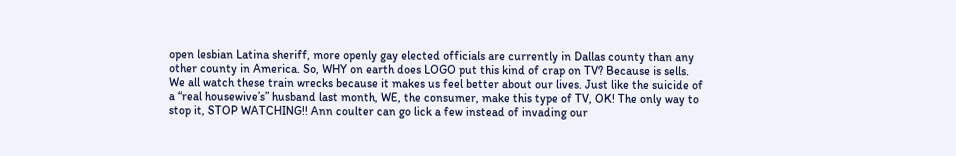open lesbian Latina sheriff, more openly gay elected officials are currently in Dallas county than any other county in America. So, WHY on earth does LOGO put this kind of crap on TV? Because is sells. We all watch these train wrecks because it makes us feel better about our lives. Just like the suicide of a “real housewive’s” husband last month, WE, the consumer, make this type of TV, OK! The only way to stop it, STOP WATCHING!! Ann coulter can go lick a few instead of invading our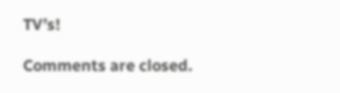TV’s!

Comments are closed.